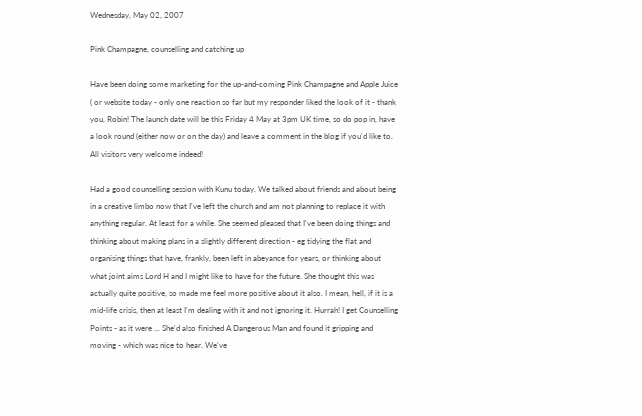Wednesday, May 02, 2007

Pink Champagne, counselling and catching up

Have been doing some marketing for the up-and-coming Pink Champagne and Apple Juice ( or website today - only one reaction so far but my responder liked the look of it - thank you, Robin! The launch date will be this Friday 4 May at 3pm UK time, so do pop in, have a look round (either now or on the day) and leave a comment in the blog if you'd like to. All visitors very welcome indeed!

Had a good counselling session with Kunu today. We talked about friends and about being in a creative limbo now that I've left the church and am not planning to replace it with anything regular. At least for a while. She seemed pleased that I've been doing things and thinking about making plans in a slightly different direction - eg tidying the flat and organising things that have, frankly, been left in abeyance for years, or thinking about what joint aims Lord H and I might like to have for the future. She thought this was actually quite positive, so made me feel more positive about it also. I mean, hell, if it is a mid-life crisis, then at least I'm dealing with it and not ignoring it. Hurrah! I get Counselling Points - as it were ... She'd also finished A Dangerous Man and found it gripping and moving - which was nice to hear. We've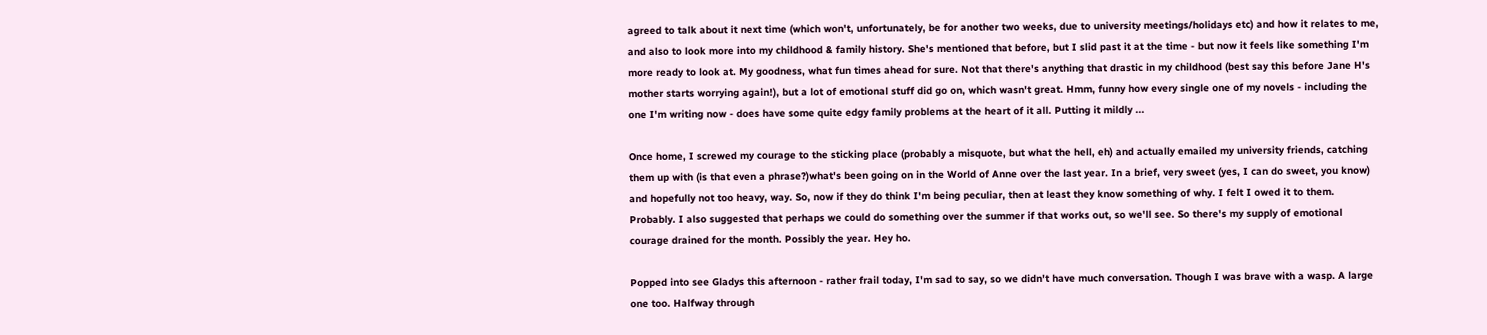agreed to talk about it next time (which won't, unfortunately, be for another two weeks, due to university meetings/holidays etc) and how it relates to me, and also to look more into my childhood & family history. She's mentioned that before, but I slid past it at the time - but now it feels like something I'm more ready to look at. My goodness, what fun times ahead for sure. Not that there's anything that drastic in my childhood (best say this before Jane H's mother starts worrying again!), but a lot of emotional stuff did go on, which wasn't great. Hmm, funny how every single one of my novels - including the one I'm writing now - does have some quite edgy family problems at the heart of it all. Putting it mildly ...

Once home, I screwed my courage to the sticking place (probably a misquote, but what the hell, eh) and actually emailed my university friends, catching them up with (is that even a phrase?)what's been going on in the World of Anne over the last year. In a brief, very sweet (yes, I can do sweet, you know) and hopefully not too heavy, way. So, now if they do think I'm being peculiar, then at least they know something of why. I felt I owed it to them. Probably. I also suggested that perhaps we could do something over the summer if that works out, so we'll see. So there's my supply of emotional courage drained for the month. Possibly the year. Hey ho.

Popped into see Gladys this afternoon - rather frail today, I'm sad to say, so we didn't have much conversation. Though I was brave with a wasp. A large one too. Halfway through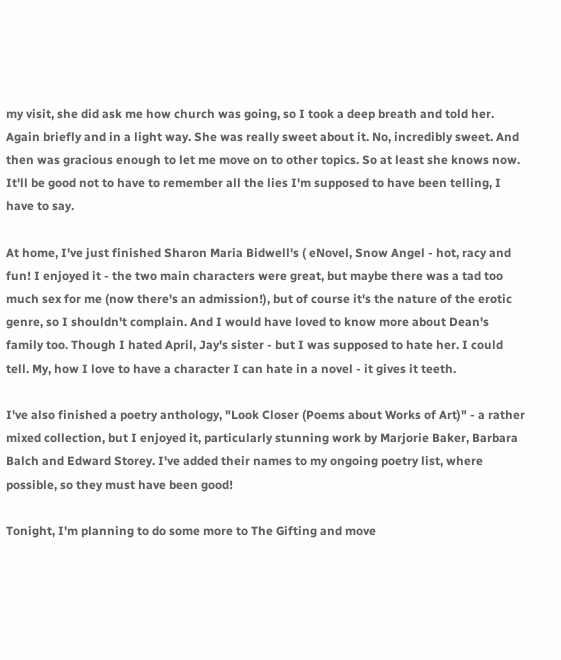my visit, she did ask me how church was going, so I took a deep breath and told her. Again briefly and in a light way. She was really sweet about it. No, incredibly sweet. And then was gracious enough to let me move on to other topics. So at least she knows now. It'll be good not to have to remember all the lies I'm supposed to have been telling, I have to say.

At home, I've just finished Sharon Maria Bidwell's ( eNovel, Snow Angel - hot, racy and fun! I enjoyed it - the two main characters were great, but maybe there was a tad too much sex for me (now there's an admission!), but of course it's the nature of the erotic genre, so I shouldn't complain. And I would have loved to know more about Dean's family too. Though I hated April, Jay's sister - but I was supposed to hate her. I could tell. My, how I love to have a character I can hate in a novel - it gives it teeth.

I've also finished a poetry anthology, "Look Closer (Poems about Works of Art)" - a rather mixed collection, but I enjoyed it, particularly stunning work by Marjorie Baker, Barbara Balch and Edward Storey. I've added their names to my ongoing poetry list, where possible, so they must have been good!

Tonight, I'm planning to do some more to The Gifting and move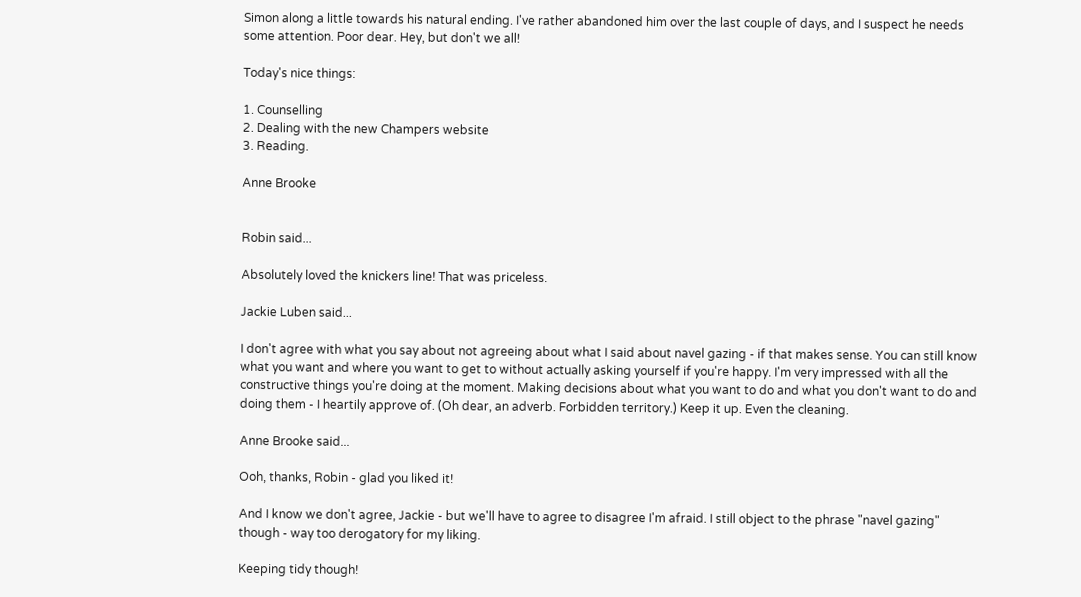Simon along a little towards his natural ending. I've rather abandoned him over the last couple of days, and I suspect he needs some attention. Poor dear. Hey, but don't we all!

Today's nice things:

1. Counselling
2. Dealing with the new Champers website
3. Reading.

Anne Brooke


Robin said...

Absolutely loved the knickers line! That was priceless.

Jackie Luben said...

I don't agree with what you say about not agreeing about what I said about navel gazing - if that makes sense. You can still know what you want and where you want to get to without actually asking yourself if you're happy. I'm very impressed with all the constructive things you're doing at the moment. Making decisions about what you want to do and what you don't want to do and doing them - I heartily approve of. (Oh dear, an adverb. Forbidden territory.) Keep it up. Even the cleaning.

Anne Brooke said...

Ooh, thanks, Robin - glad you liked it!

And I know we don't agree, Jackie - but we'll have to agree to disagree I'm afraid. I still object to the phrase "navel gazing" though - way too derogatory for my liking.

Keeping tidy though!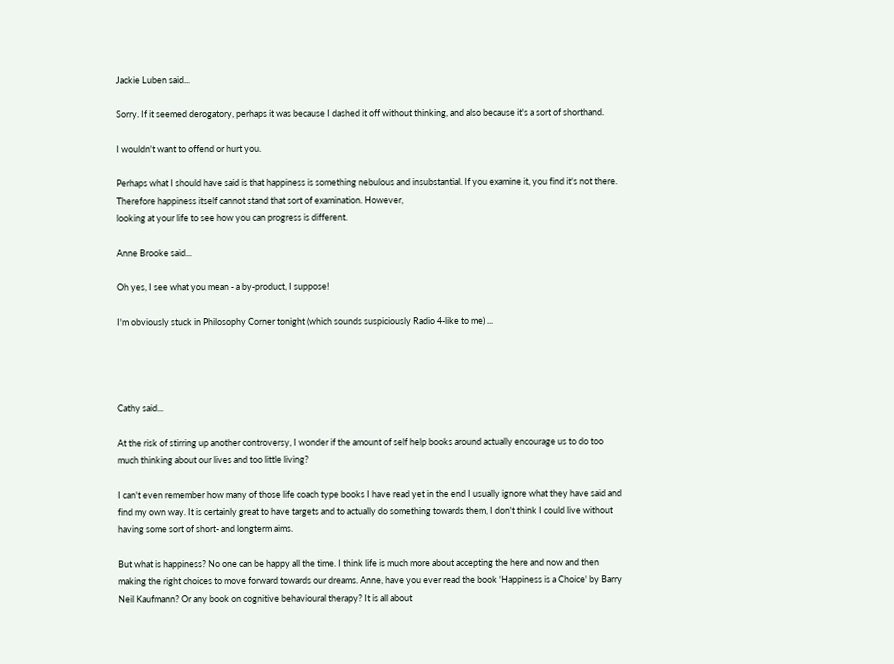Jackie Luben said...

Sorry. If it seemed derogatory, perhaps it was because I dashed it off without thinking, and also because it's a sort of shorthand.

I wouldn't want to offend or hurt you.

Perhaps what I should have said is that happiness is something nebulous and insubstantial. If you examine it, you find it's not there. Therefore happiness itself cannot stand that sort of examination. However,
looking at your life to see how you can progress is different.

Anne Brooke said...

Oh yes, I see what you mean - a by-product, I suppose!

I'm obviously stuck in Philosophy Corner tonight (which sounds suspiciously Radio 4-like to me) ...




Cathy said...

At the risk of stirring up another controversy, I wonder if the amount of self help books around actually encourage us to do too much thinking about our lives and too little living?

I can't even remember how many of those life coach type books I have read yet in the end I usually ignore what they have said and find my own way. It is certainly great to have targets and to actually do something towards them, I don't think I could live without having some sort of short- and longterm aims.

But what is happiness? No one can be happy all the time. I think life is much more about accepting the here and now and then making the right choices to move forward towards our dreams. Anne, have you ever read the book 'Happiness is a Choice' by Barry Neil Kaufmann? Or any book on cognitive behavioural therapy? It is all about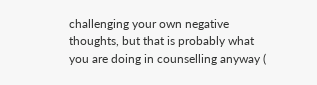challenging your own negative thoughts, but that is probably what you are doing in counselling anyway (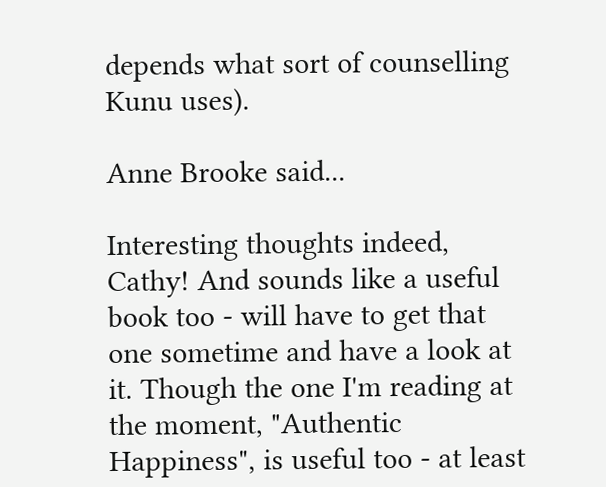depends what sort of counselling Kunu uses).

Anne Brooke said...

Interesting thoughts indeed, Cathy! And sounds like a useful book too - will have to get that one sometime and have a look at it. Though the one I'm reading at the moment, "Authentic Happiness", is useful too - at least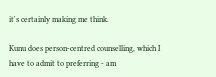it's certainly making me think.

Kunu does person-centred counselling, which I have to admit to preferring - am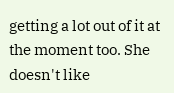getting a lot out of it at the moment too. She doesn't like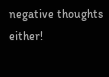negative thoughts either!